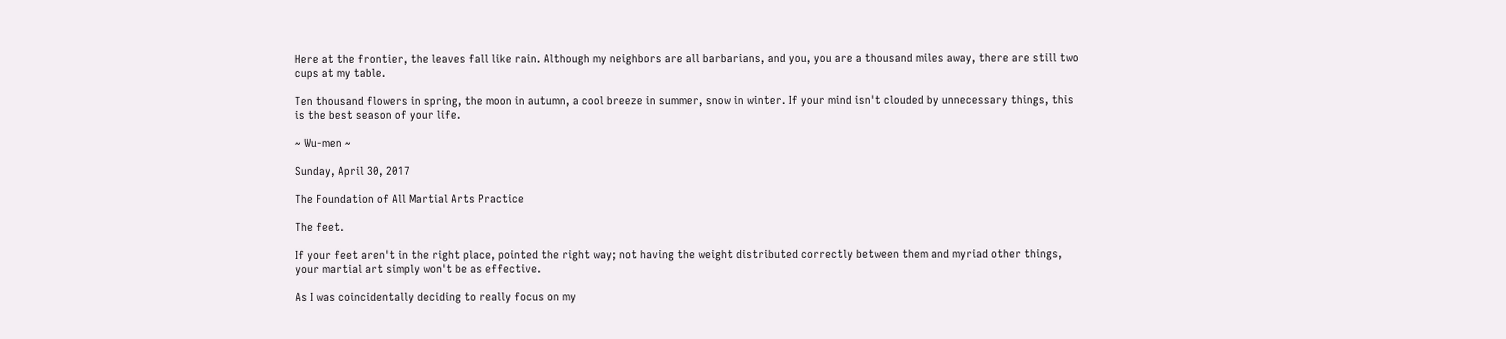Here at the frontier, the leaves fall like rain. Although my neighbors are all barbarians, and you, you are a thousand miles away, there are still two cups at my table.

Ten thousand flowers in spring, the moon in autumn, a cool breeze in summer, snow in winter. If your mind isn't clouded by unnecessary things, this is the best season of your life.

~ Wu-men ~

Sunday, April 30, 2017

The Foundation of All Martial Arts Practice

The feet.

If your feet aren't in the right place, pointed the right way; not having the weight distributed correctly between them and myriad other things, your martial art simply won't be as effective.

As I was coincidentally deciding to really focus on my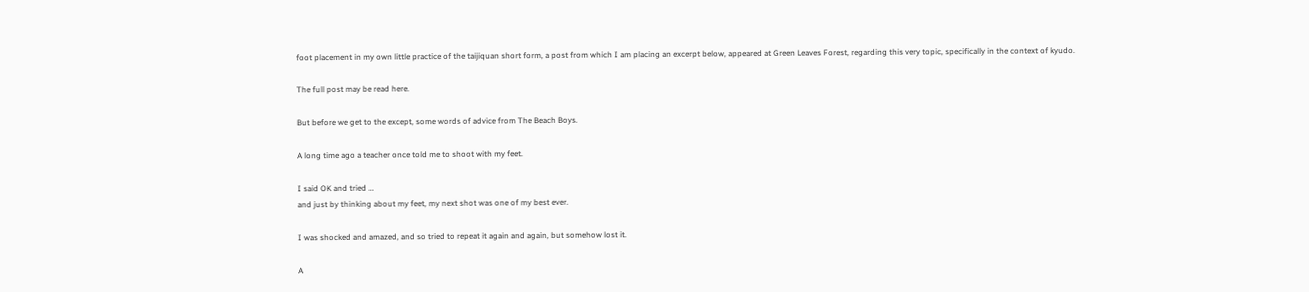foot placement in my own little practice of the taijiquan short form, a post from which I am placing an excerpt below, appeared at Green Leaves Forest, regarding this very topic, specifically in the context of kyudo.

The full post may be read here.

But before we get to the except, some words of advice from The Beach Boys.

A long time ago a teacher once told me to shoot with my feet.

I said OK and tried …
and just by thinking about my feet, my next shot was one of my best ever.

I was shocked and amazed, and so tried to repeat it again and again, but somehow lost it.

A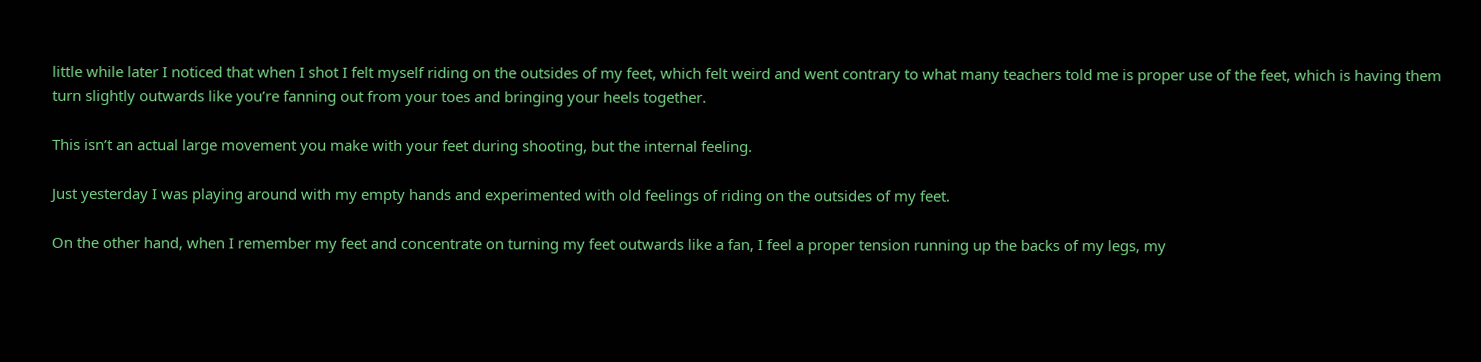little while later I noticed that when I shot I felt myself riding on the outsides of my feet, which felt weird and went contrary to what many teachers told me is proper use of the feet, which is having them turn slightly outwards like you’re fanning out from your toes and bringing your heels together.

This isn’t an actual large movement you make with your feet during shooting, but the internal feeling.

Just yesterday I was playing around with my empty hands and experimented with old feelings of riding on the outsides of my feet.

On the other hand, when I remember my feet and concentrate on turning my feet outwards like a fan, I feel a proper tension running up the backs of my legs, my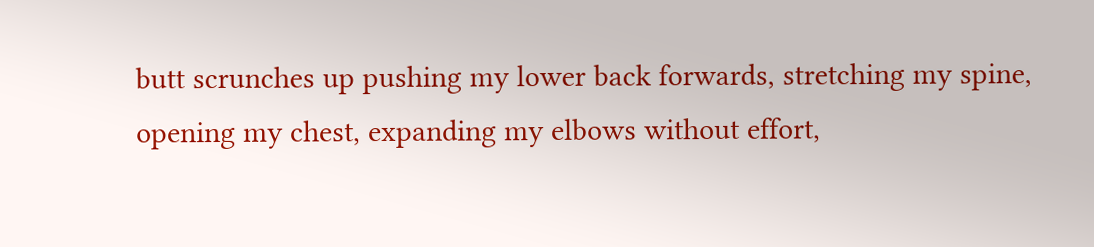butt scrunches up pushing my lower back forwards, stretching my spine, opening my chest, expanding my elbows without effort,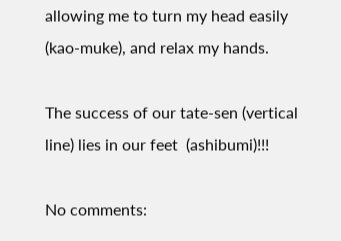allowing me to turn my head easily (kao-muke), and relax my hands.

The success of our tate-sen (vertical line) lies in our feet  (ashibumi)!!!

No comments: